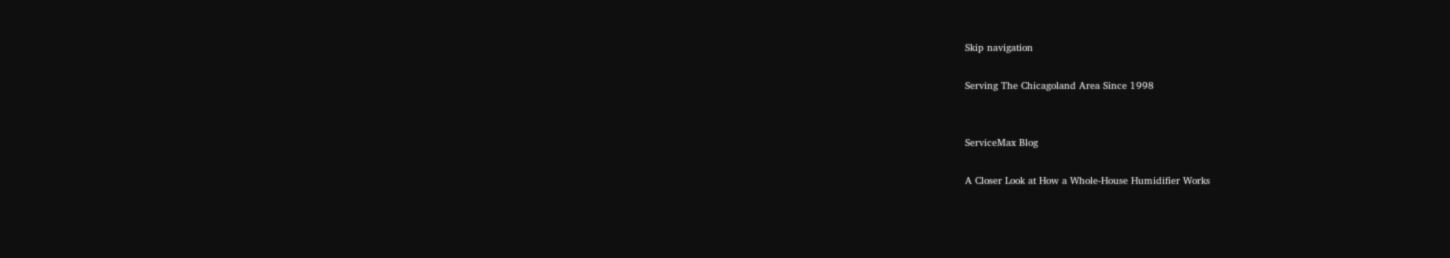Skip navigation

Serving The Chicagoland Area Since 1998


ServiceMax Blog

A Closer Look at How a Whole-House Humidifier Works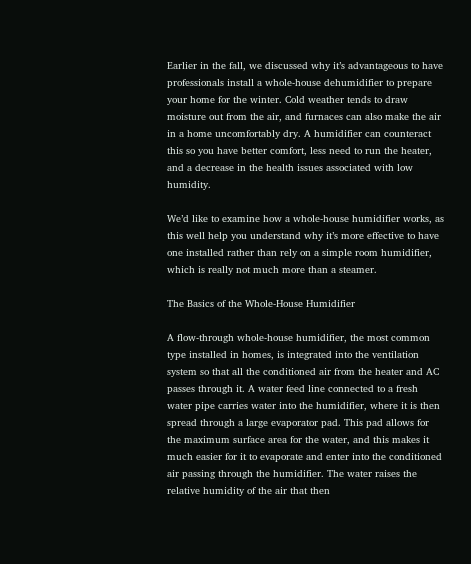Earlier in the fall, we discussed why it’s advantageous to have professionals install a whole-house dehumidifier to prepare your home for the winter. Cold weather tends to draw moisture out from the air, and furnaces can also make the air in a home uncomfortably dry. A humidifier can counteract this so you have better comfort, less need to run the heater, and a decrease in the health issues associated with low humidity.

We’d like to examine how a whole-house humidifier works, as this well help you understand why it’s more effective to have one installed rather than rely on a simple room humidifier, which is really not much more than a steamer.

The Basics of the Whole-House Humidifier

A flow-through whole-house humidifier, the most common type installed in homes, is integrated into the ventilation system so that all the conditioned air from the heater and AC passes through it. A water feed line connected to a fresh water pipe carries water into the humidifier, where it is then spread through a large evaporator pad. This pad allows for the maximum surface area for the water, and this makes it much easier for it to evaporate and enter into the conditioned air passing through the humidifier. The water raises the relative humidity of the air that then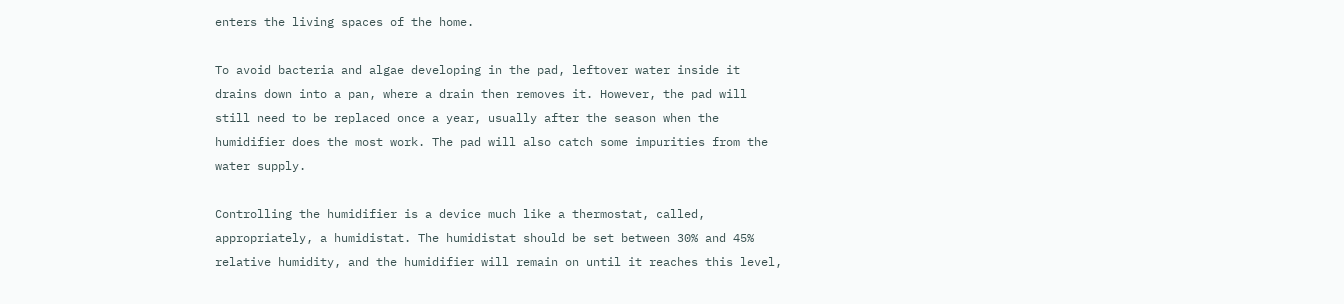enters the living spaces of the home.

To avoid bacteria and algae developing in the pad, leftover water inside it drains down into a pan, where a drain then removes it. However, the pad will still need to be replaced once a year, usually after the season when the humidifier does the most work. The pad will also catch some impurities from the water supply.

Controlling the humidifier is a device much like a thermostat, called, appropriately, a humidistat. The humidistat should be set between 30% and 45% relative humidity, and the humidifier will remain on until it reaches this level,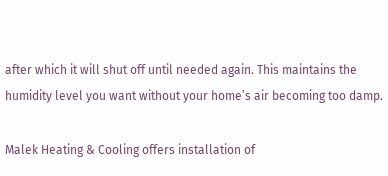after which it will shut off until needed again. This maintains the humidity level you want without your home’s air becoming too damp.

Malek Heating & Cooling offers installation of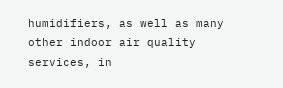humidifiers, as well as many other indoor air quality services, in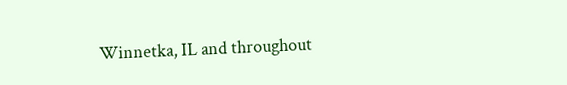Winnetka, IL and throughout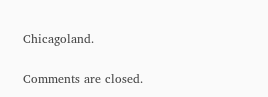Chicagoland.

Comments are closed.